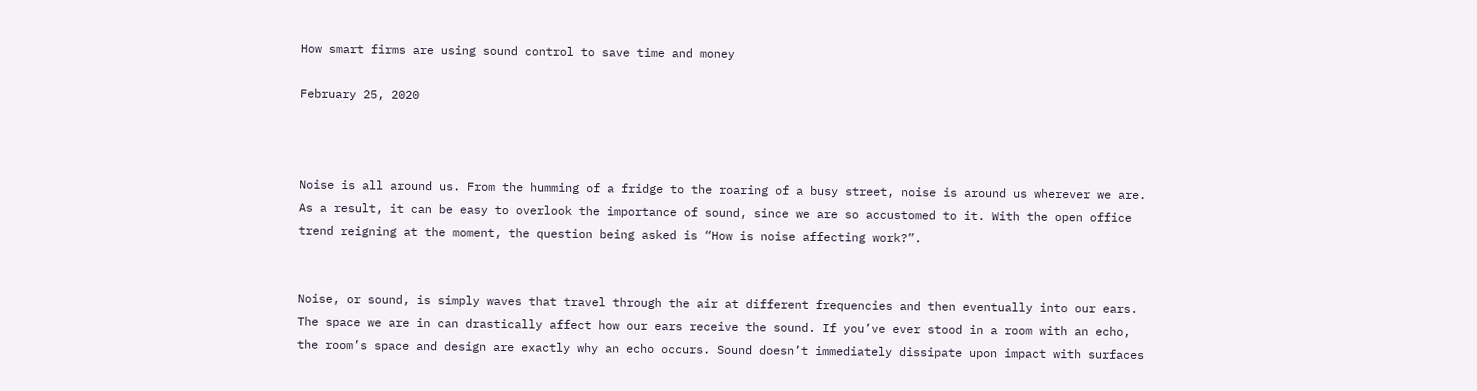How smart firms are using sound control to save time and money

February 25, 2020



Noise is all around us. From the humming of a fridge to the roaring of a busy street, noise is around us wherever we are. As a result, it can be easy to overlook the importance of sound, since we are so accustomed to it. With the open office trend reigning at the moment, the question being asked is “How is noise affecting work?”.


Noise, or sound, is simply waves that travel through the air at different frequencies and then eventually into our ears. The space we are in can drastically affect how our ears receive the sound. If you’ve ever stood in a room with an echo, the room’s space and design are exactly why an echo occurs. Sound doesn’t immediately dissipate upon impact with surfaces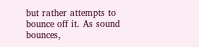but rather attempts to bounce off it. As sound bounces,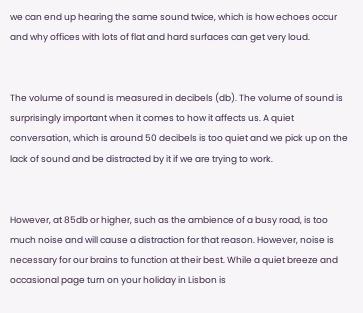we can end up hearing the same sound twice, which is how echoes occur and why offices with lots of flat and hard surfaces can get very loud.


The volume of sound is measured in decibels (db). The volume of sound is surprisingly important when it comes to how it affects us. A quiet conversation, which is around 50 decibels is too quiet and we pick up on the lack of sound and be distracted by it if we are trying to work.


However, at 85db or higher, such as the ambience of a busy road, is too much noise and will cause a distraction for that reason. However, noise is necessary for our brains to function at their best. While a quiet breeze and occasional page turn on your holiday in Lisbon is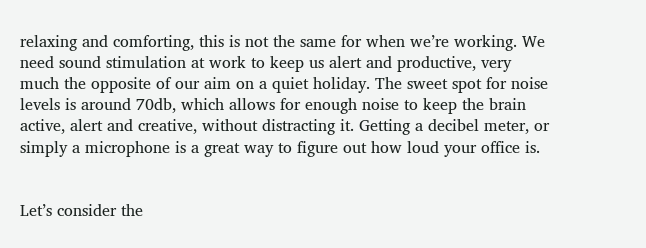relaxing and comforting, this is not the same for when we’re working. We need sound stimulation at work to keep us alert and productive, very much the opposite of our aim on a quiet holiday. The sweet spot for noise levels is around 70db, which allows for enough noise to keep the brain active, alert and creative, without distracting it. Getting a decibel meter, or simply a microphone is a great way to figure out how loud your office is.


Let’s consider the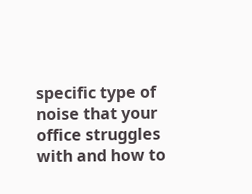specific type of noise that your office struggles with and how to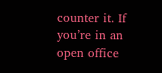counter it. If you’re in an open office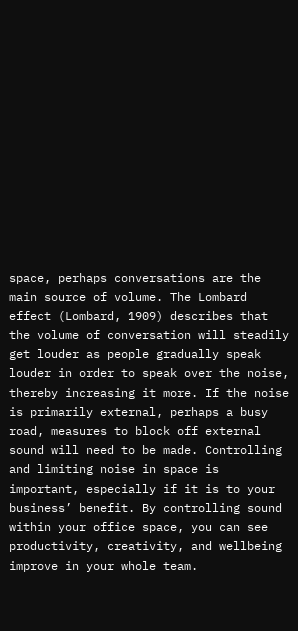space, perhaps conversations are the main source of volume. The Lombard effect (Lombard, 1909) describes that the volume of conversation will steadily get louder as people gradually speak louder in order to speak over the noise, thereby increasing it more. If the noise is primarily external, perhaps a busy road, measures to block off external sound will need to be made. Controlling and limiting noise in space is important, especially if it is to your business’ benefit. By controlling sound within your office space, you can see productivity, creativity, and wellbeing improve in your whole team.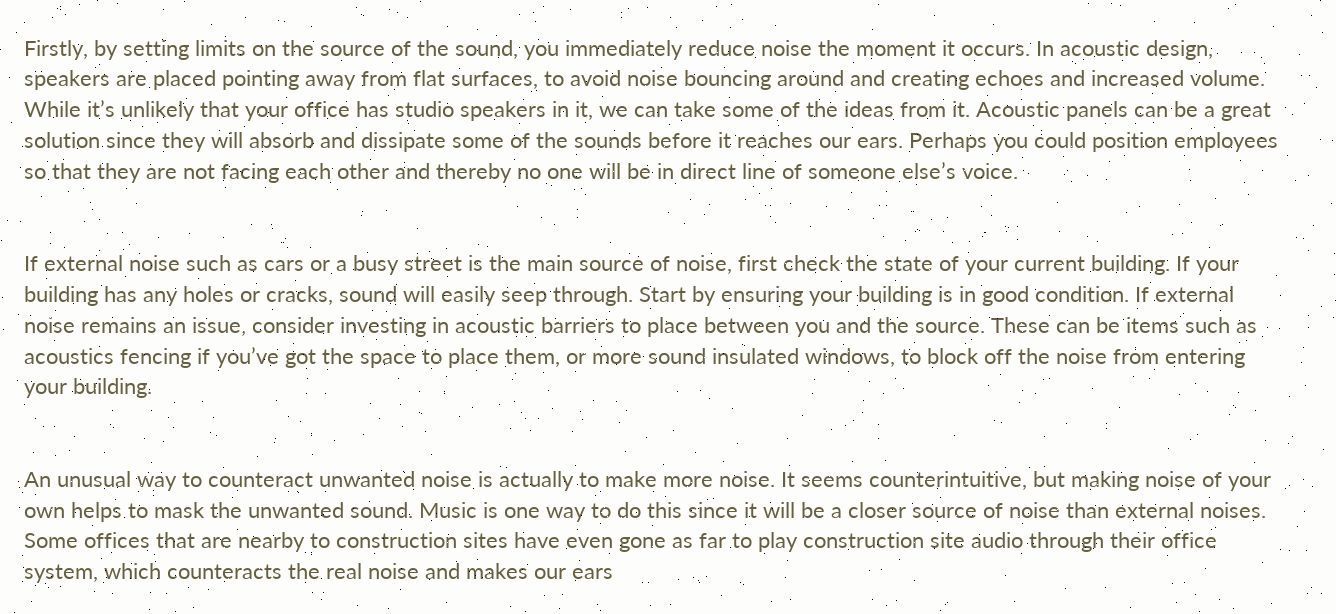Firstly, by setting limits on the source of the sound, you immediately reduce noise the moment it occurs. In acoustic design, speakers are placed pointing away from flat surfaces, to avoid noise bouncing around and creating echoes and increased volume. While it’s unlikely that your office has studio speakers in it, we can take some of the ideas from it. Acoustic panels can be a great solution since they will absorb and dissipate some of the sounds before it reaches our ears. Perhaps you could position employees so that they are not facing each other and thereby no one will be in direct line of someone else’s voice.


If external noise such as cars or a busy street is the main source of noise, first check the state of your current building. If your building has any holes or cracks, sound will easily seep through. Start by ensuring your building is in good condition. If external noise remains an issue, consider investing in acoustic barriers to place between you and the source. These can be items such as acoustics fencing if you’ve got the space to place them, or more sound insulated windows, to block off the noise from entering your building.


An unusual way to counteract unwanted noise is actually to make more noise. It seems counterintuitive, but making noise of your own helps to mask the unwanted sound. Music is one way to do this since it will be a closer source of noise than external noises. Some offices that are nearby to construction sites have even gone as far to play construction site audio through their office system, which counteracts the real noise and makes our ears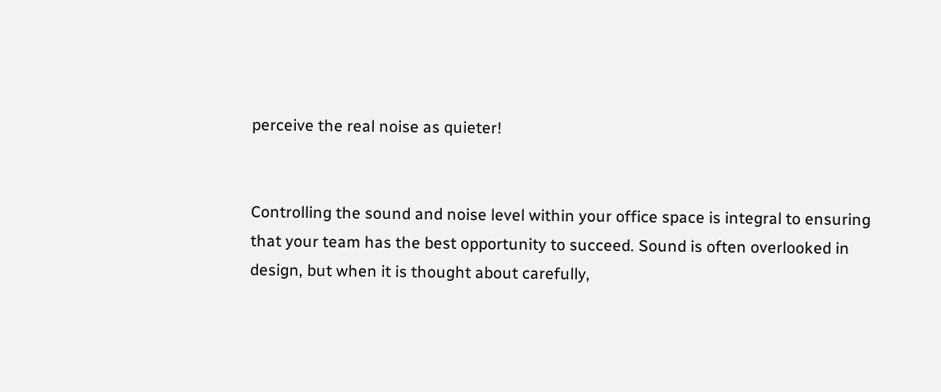perceive the real noise as quieter!


Controlling the sound and noise level within your office space is integral to ensuring that your team has the best opportunity to succeed. Sound is often overlooked in design, but when it is thought about carefully,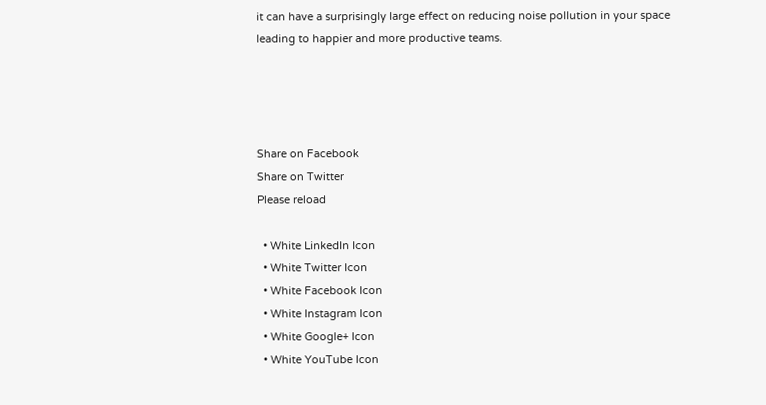it can have a surprisingly large effect on reducing noise pollution in your space leading to happier and more productive teams.




Share on Facebook
Share on Twitter
Please reload

  • White LinkedIn Icon
  • White Twitter Icon
  • White Facebook Icon
  • White Instagram Icon
  • White Google+ Icon
  • White YouTube Icon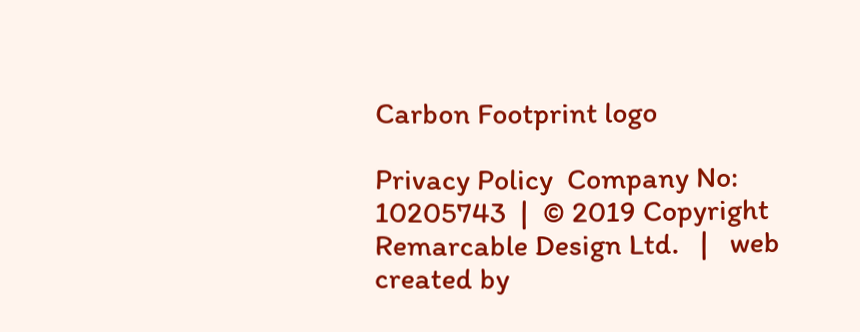Carbon Footprint logo

Privacy Policy  Company No: 10205743  |  © 2019 Copyright Remarcable Design Ltd.   |   web created by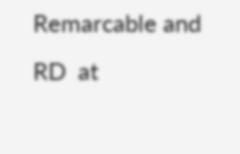Remarcable and  RD  at